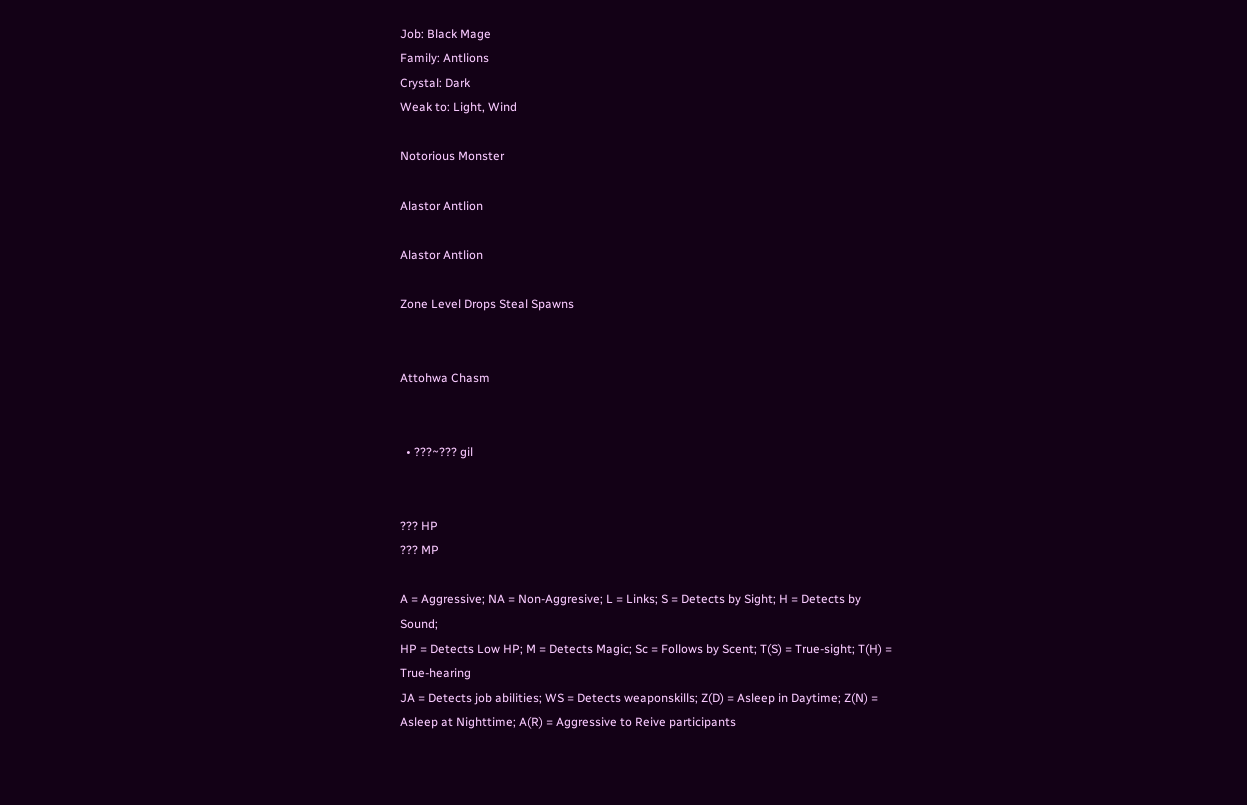Job: Black Mage
Family: Antlions
Crystal: Dark
Weak to: Light, Wind

Notorious Monster

Alastor Antlion

Alastor Antlion

Zone Level Drops Steal Spawns


Attohwa Chasm


  • ???~??? gil


??? HP
??? MP

A = Aggressive; NA = Non-Aggresive; L = Links; S = Detects by Sight; H = Detects by Sound;
HP = Detects Low HP; M = Detects Magic; Sc = Follows by Scent; T(S) = True-sight; T(H) = True-hearing
JA = Detects job abilities; WS = Detects weaponskills; Z(D) = Asleep in Daytime; Z(N) = Asleep at Nighttime; A(R) = Aggressive to Reive participants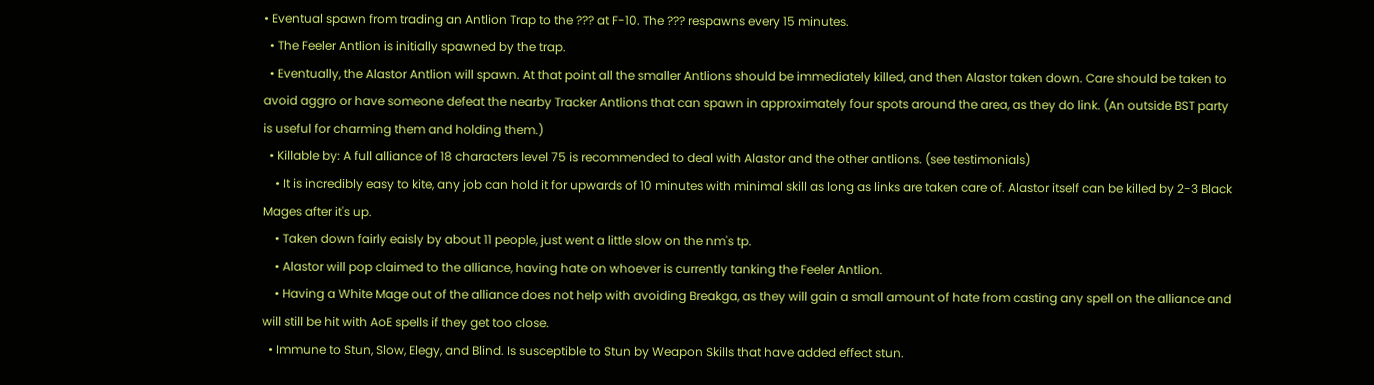• Eventual spawn from trading an Antlion Trap to the ??? at F-10. The ??? respawns every 15 minutes.
  • The Feeler Antlion is initially spawned by the trap.
  • Eventually, the Alastor Antlion will spawn. At that point all the smaller Antlions should be immediately killed, and then Alastor taken down. Care should be taken to avoid aggro or have someone defeat the nearby Tracker Antlions that can spawn in approximately four spots around the area, as they do link. (An outside BST party is useful for charming them and holding them.)
  • Killable by: A full alliance of 18 characters level 75 is recommended to deal with Alastor and the other antlions. (see testimonials)
    • It is incredibly easy to kite, any job can hold it for upwards of 10 minutes with minimal skill as long as links are taken care of. Alastor itself can be killed by 2-3 Black Mages after it's up.
    • Taken down fairly eaisly by about 11 people, just went a little slow on the nm's tp.
    • Alastor will pop claimed to the alliance, having hate on whoever is currently tanking the Feeler Antlion.
    • Having a White Mage out of the alliance does not help with avoiding Breakga, as they will gain a small amount of hate from casting any spell on the alliance and will still be hit with AoE spells if they get too close.
  • Immune to Stun, Slow, Elegy, and Blind. Is susceptible to Stun by Weapon Skills that have added effect stun.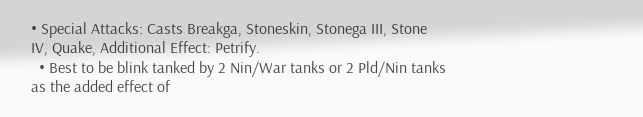• Special Attacks: Casts Breakga, Stoneskin, Stonega III, Stone IV, Quake, Additional Effect: Petrify.
  • Best to be blink tanked by 2 Nin/War tanks or 2 Pld/Nin tanks as the added effect of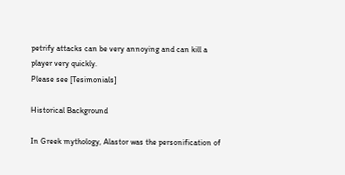petrify attacks can be very annoying and can kill a player very quickly.
Please see [Tesimonials]

Historical Background

In Greek mythology, Alastor was the personification of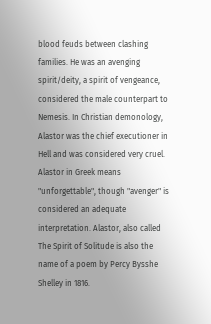blood feuds between clashing families. He was an avenging spirit/deity, a spirit of vengeance, considered the male counterpart to Nemesis. In Christian demonology, Alastor was the chief executioner in Hell and was considered very cruel. Alastor in Greek means "unforgettable", though "avenger" is considered an adequate interpretation. Alastor, also called The Spirit of Solitude is also the name of a poem by Percy Bysshe Shelley in 1816.